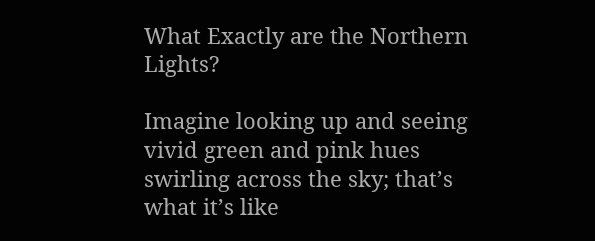What Exactly are the Northern Lights?

Imagine looking up and seeing vivid green and pink hues swirling across the sky; that’s what it’s like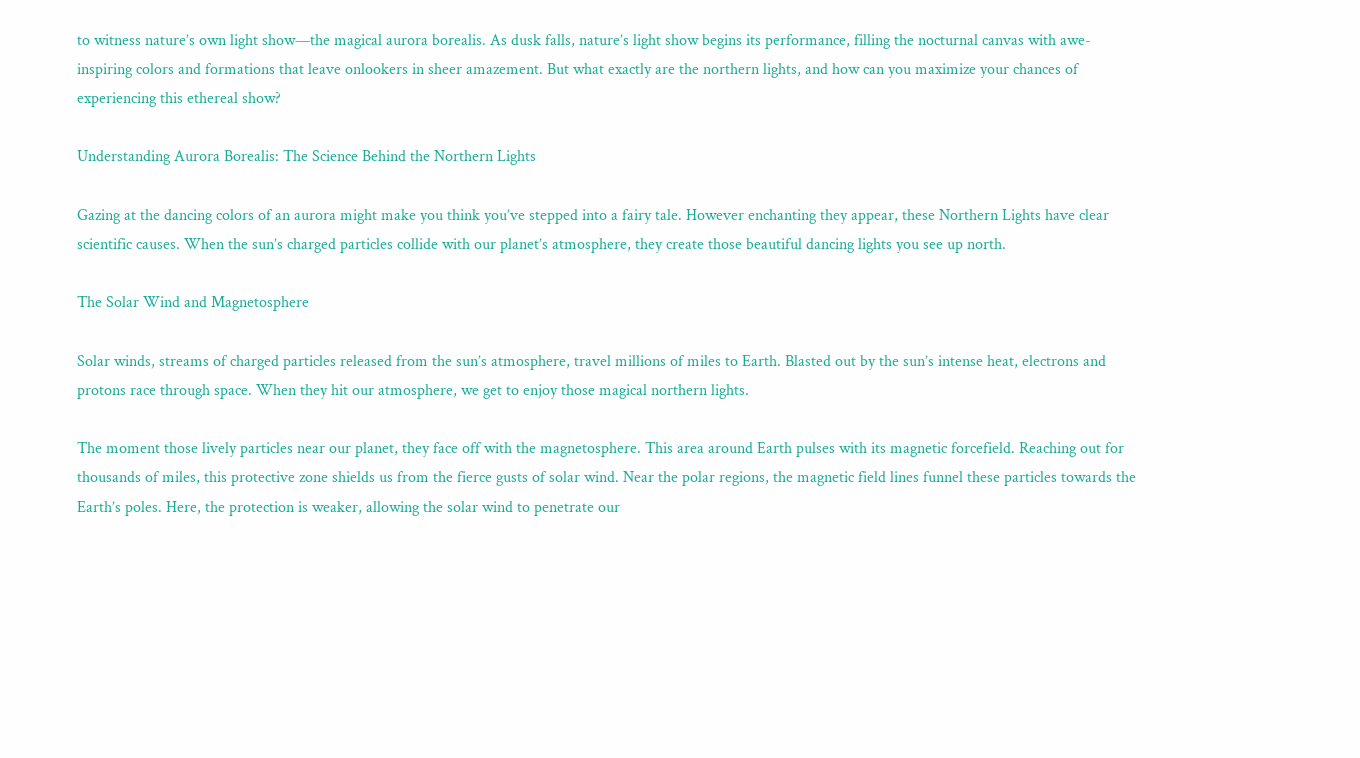to witness nature’s own light show—the magical aurora borealis. As dusk falls, nature’s light show begins its performance, filling the nocturnal canvas with awe-inspiring colors and formations that leave onlookers in sheer amazement. But what exactly are the northern lights, and how can you maximize your chances of experiencing this ethereal show?

Understanding Aurora Borealis: The Science Behind the Northern Lights

Gazing at the dancing colors of an aurora might make you think you’ve stepped into a fairy tale. However enchanting they appear, these Northern Lights have clear scientific causes. When the sun’s charged particles collide with our planet’s atmosphere, they create those beautiful dancing lights you see up north.

The Solar Wind and Magnetosphere

Solar winds, streams of charged particles released from the sun’s atmosphere, travel millions of miles to Earth. Blasted out by the sun’s intense heat, electrons and protons race through space. When they hit our atmosphere, we get to enjoy those magical northern lights.

The moment those lively particles near our planet, they face off with the magnetosphere. This area around Earth pulses with its magnetic forcefield. Reaching out for thousands of miles, this protective zone shields us from the fierce gusts of solar wind. Near the polar regions, the magnetic field lines funnel these particles towards the Earth’s poles. Here, the protection is weaker, allowing the solar wind to penetrate our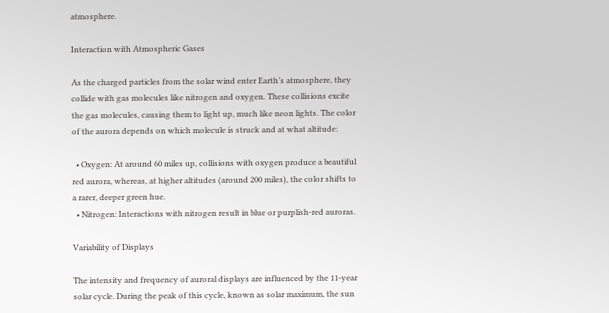atmosphere.

Interaction with Atmospheric Gases

As the charged particles from the solar wind enter Earth’s atmosphere, they collide with gas molecules like nitrogen and oxygen. These collisions excite the gas molecules, causing them to light up, much like neon lights. The color of the aurora depends on which molecule is struck and at what altitude:

  • Oxygen: At around 60 miles up, collisions with oxygen produce a beautiful red aurora, whereas, at higher altitudes (around 200 miles), the color shifts to a rarer, deeper green hue.
  • Nitrogen: Interactions with nitrogen result in blue or purplish-red auroras.

Variability of Displays

The intensity and frequency of auroral displays are influenced by the 11-year solar cycle. During the peak of this cycle, known as solar maximum, the sun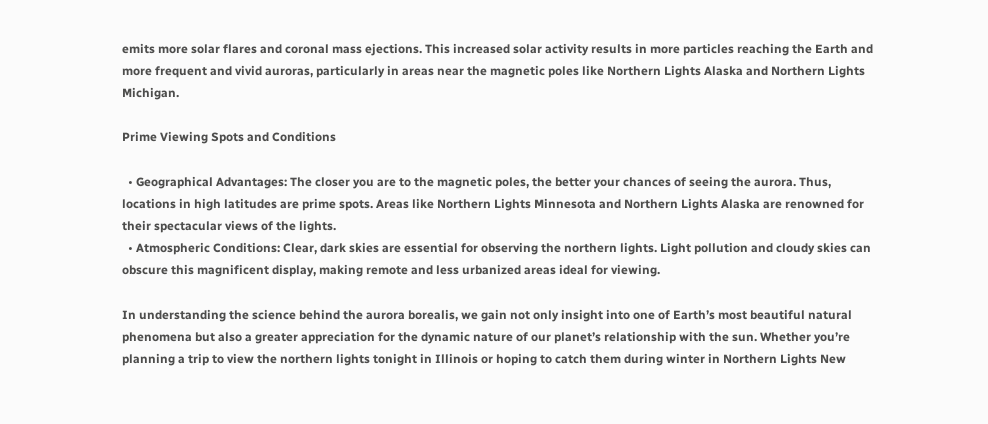emits more solar flares and coronal mass ejections. This increased solar activity results in more particles reaching the Earth and more frequent and vivid auroras, particularly in areas near the magnetic poles like Northern Lights Alaska and Northern Lights Michigan.

Prime Viewing Spots and Conditions

  • Geographical Advantages: The closer you are to the magnetic poles, the better your chances of seeing the aurora. Thus, locations in high latitudes are prime spots. Areas like Northern Lights Minnesota and Northern Lights Alaska are renowned for their spectacular views of the lights.
  • Atmospheric Conditions: Clear, dark skies are essential for observing the northern lights. Light pollution and cloudy skies can obscure this magnificent display, making remote and less urbanized areas ideal for viewing.

In understanding the science behind the aurora borealis, we gain not only insight into one of Earth’s most beautiful natural phenomena but also a greater appreciation for the dynamic nature of our planet’s relationship with the sun. Whether you’re planning a trip to view the northern lights tonight in Illinois or hoping to catch them during winter in Northern Lights New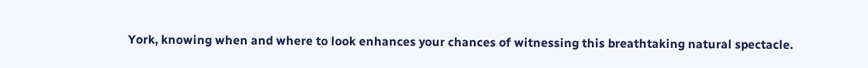York, knowing when and where to look enhances your chances of witnessing this breathtaking natural spectacle.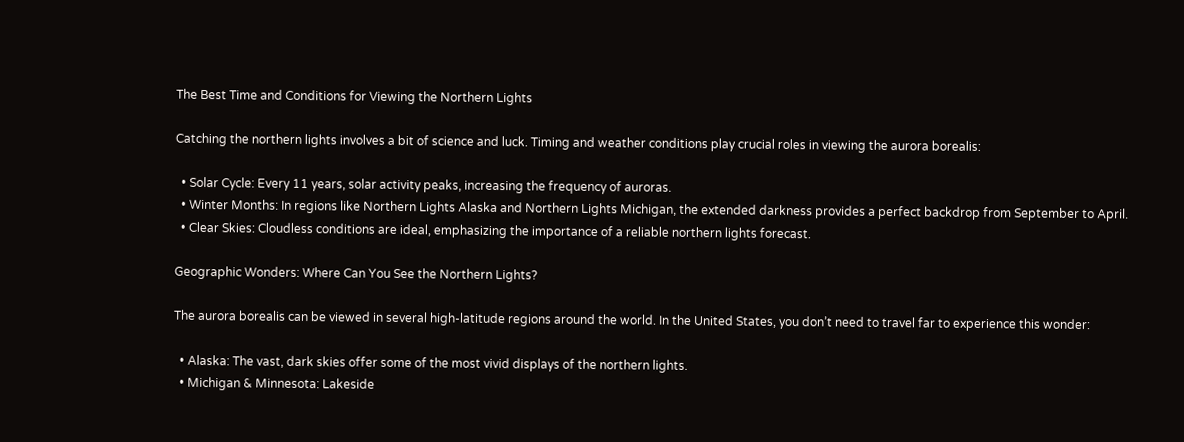The Best Time and Conditions for Viewing the Northern Lights

Catching the northern lights involves a bit of science and luck. Timing and weather conditions play crucial roles in viewing the aurora borealis:

  • Solar Cycle: Every 11 years, solar activity peaks, increasing the frequency of auroras.
  • Winter Months: In regions like Northern Lights Alaska and Northern Lights Michigan, the extended darkness provides a perfect backdrop from September to April.
  • Clear Skies: Cloudless conditions are ideal, emphasizing the importance of a reliable northern lights forecast.

Geographic Wonders: Where Can You See the Northern Lights?

The aurora borealis can be viewed in several high-latitude regions around the world. In the United States, you don’t need to travel far to experience this wonder:

  • Alaska: The vast, dark skies offer some of the most vivid displays of the northern lights.
  • Michigan & Minnesota: Lakeside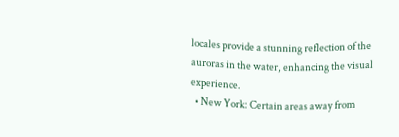locales provide a stunning reflection of the auroras in the water, enhancing the visual experience.
  • New York: Certain areas away from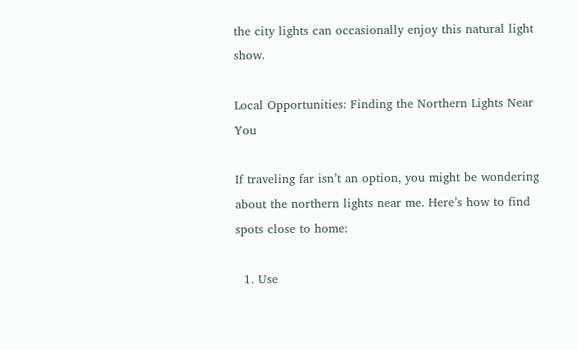the city lights can occasionally enjoy this natural light show.

Local Opportunities: Finding the Northern Lights Near You

If traveling far isn’t an option, you might be wondering about the northern lights near me. Here’s how to find spots close to home:

  1. Use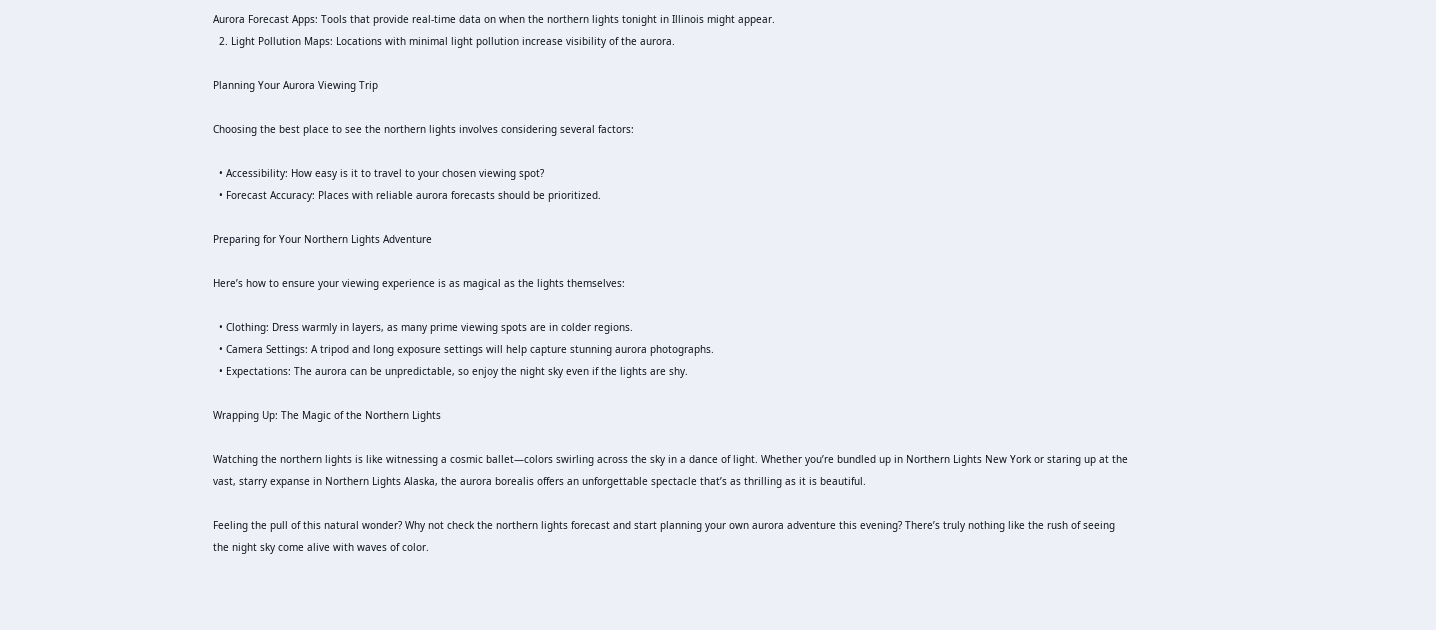Aurora Forecast Apps: Tools that provide real-time data on when the northern lights tonight in Illinois might appear.
  2. Light Pollution Maps: Locations with minimal light pollution increase visibility of the aurora.

Planning Your Aurora Viewing Trip

Choosing the best place to see the northern lights involves considering several factors:

  • Accessibility: How easy is it to travel to your chosen viewing spot?
  • Forecast Accuracy: Places with reliable aurora forecasts should be prioritized.

Preparing for Your Northern Lights Adventure

Here’s how to ensure your viewing experience is as magical as the lights themselves:

  • Clothing: Dress warmly in layers, as many prime viewing spots are in colder regions.
  • Camera Settings: A tripod and long exposure settings will help capture stunning aurora photographs.
  • Expectations: The aurora can be unpredictable, so enjoy the night sky even if the lights are shy.

Wrapping Up: The Magic of the Northern Lights

Watching the northern lights is like witnessing a cosmic ballet—colors swirling across the sky in a dance of light. Whether you’re bundled up in Northern Lights New York or staring up at the vast, starry expanse in Northern Lights Alaska, the aurora borealis offers an unforgettable spectacle that’s as thrilling as it is beautiful.

Feeling the pull of this natural wonder? Why not check the northern lights forecast and start planning your own aurora adventure this evening? There’s truly nothing like the rush of seeing the night sky come alive with waves of color.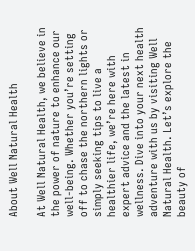About Well Natural Health

At Well Natural Health, we believe in the power of nature to enhance our well-being. Whether you’re setting off to chase the northern lights or simply seeking tips to live a healthier life, we’re here with expert advice and the latest in wellness. Dive into your next health adventure with us by visiting Well Natural Health. Let’s explore the beauty of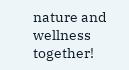nature and wellness together!